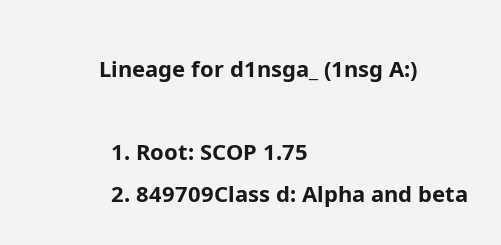Lineage for d1nsga_ (1nsg A:)

  1. Root: SCOP 1.75
  2. 849709Class d: Alpha and beta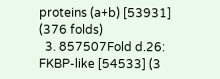proteins (a+b) [53931] (376 folds)
  3. 857507Fold d.26: FKBP-like [54533] (3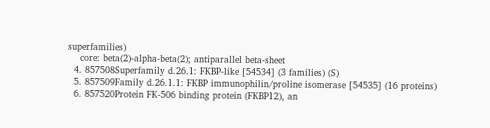superfamilies)
    core: beta(2)-alpha-beta(2); antiparallel beta-sheet
  4. 857508Superfamily d.26.1: FKBP-like [54534] (3 families) (S)
  5. 857509Family d.26.1.1: FKBP immunophilin/proline isomerase [54535] (16 proteins)
  6. 857520Protein FK-506 binding protein (FKBP12), an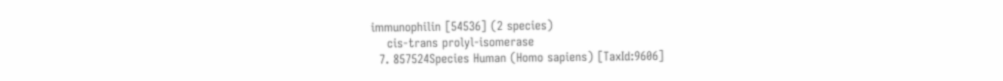immunophilin [54536] (2 species)
    cis-trans prolyl-isomerase
  7. 857524Species Human (Homo sapiens) [TaxId:9606]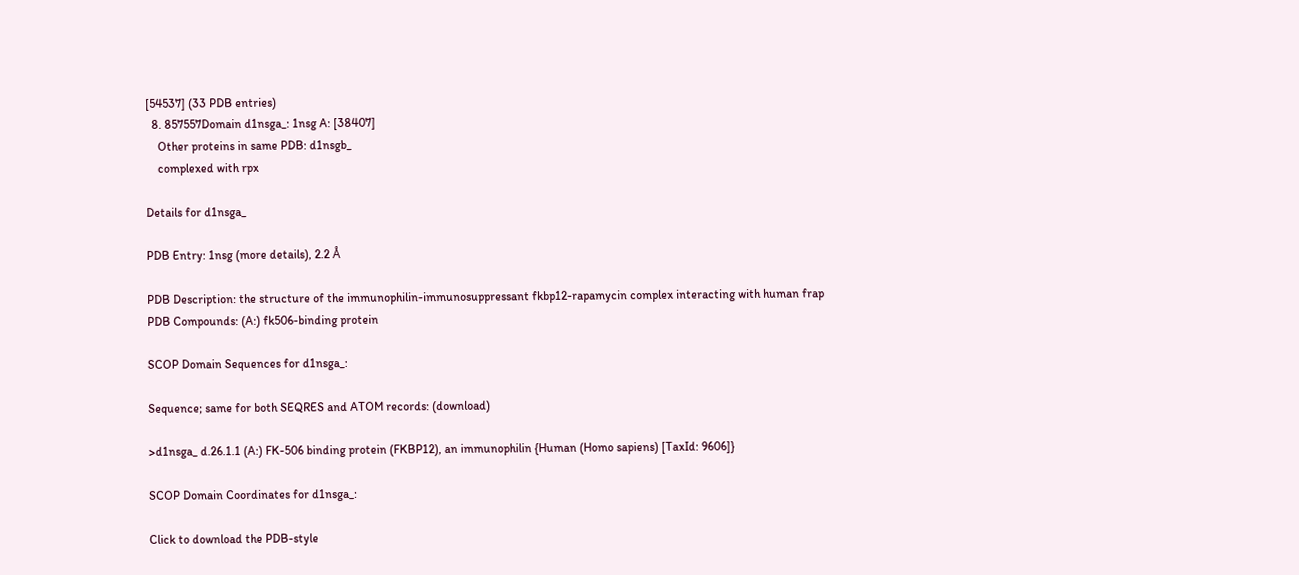[54537] (33 PDB entries)
  8. 857557Domain d1nsga_: 1nsg A: [38407]
    Other proteins in same PDB: d1nsgb_
    complexed with rpx

Details for d1nsga_

PDB Entry: 1nsg (more details), 2.2 Å

PDB Description: the structure of the immunophilin-immunosuppressant fkbp12-rapamycin complex interacting with human frap
PDB Compounds: (A:) fk506-binding protein

SCOP Domain Sequences for d1nsga_:

Sequence; same for both SEQRES and ATOM records: (download)

>d1nsga_ d.26.1.1 (A:) FK-506 binding protein (FKBP12), an immunophilin {Human (Homo sapiens) [TaxId: 9606]}

SCOP Domain Coordinates for d1nsga_:

Click to download the PDB-style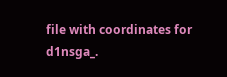file with coordinates for d1nsga_.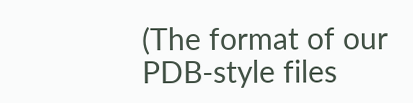(The format of our PDB-style files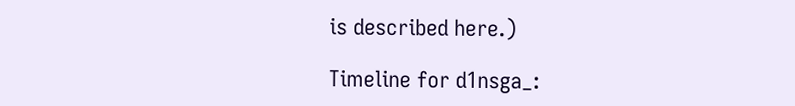is described here.)

Timeline for d1nsga_: